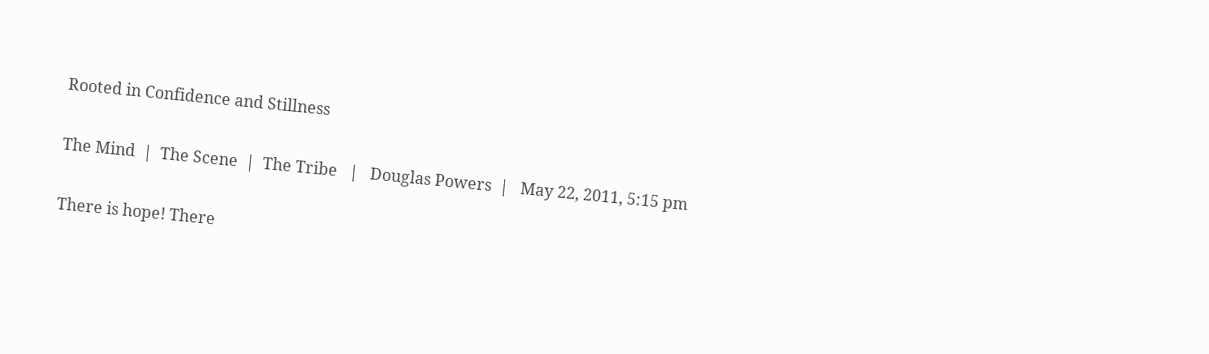Rooted in Confidence and Stillness

The Mind  |  The Scene  |  The Tribe   |   Douglas Powers  |   May 22, 2011, 5:15 pm

There is hope! There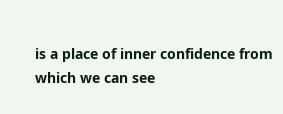is a place of inner confidence from which we can see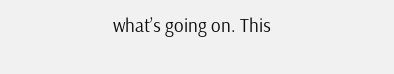what’s going on. This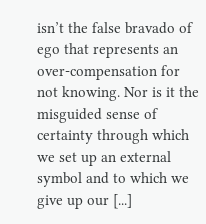isn’t the false bravado of ego that represents an over-compensation for not knowing. Nor is it the misguided sense of certainty through which we set up an external symbol and to which we give up our [...]